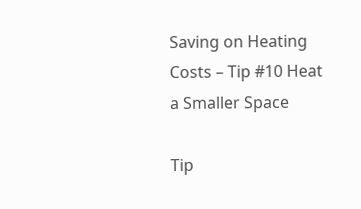Saving on Heating Costs – Tip #10 Heat a Smaller Space

Tip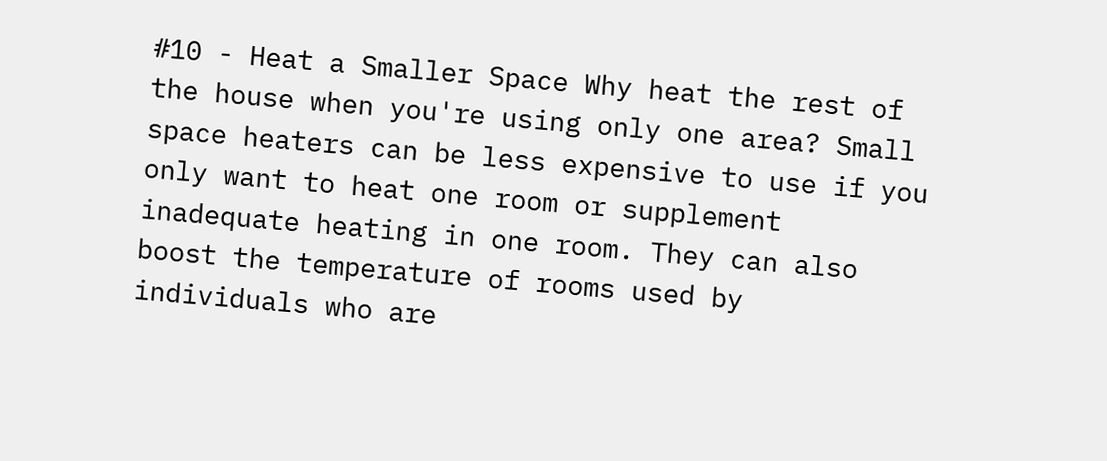#10 - Heat a Smaller Space Why heat the rest of the house when you're using only one area? Small space heaters can be less expensive to use if you only want to heat one room or supplement inadequate heating in one room. They can also boost the temperature of rooms used by individuals who are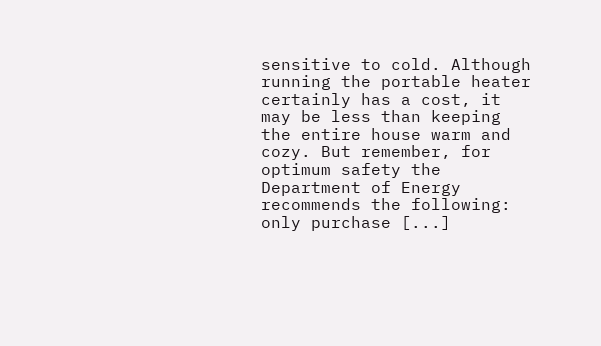sensitive to cold. Although running the portable heater certainly has a cost, it may be less than keeping the entire house warm and cozy. But remember, for optimum safety the Department of Energy recommends the following: only purchase [...]